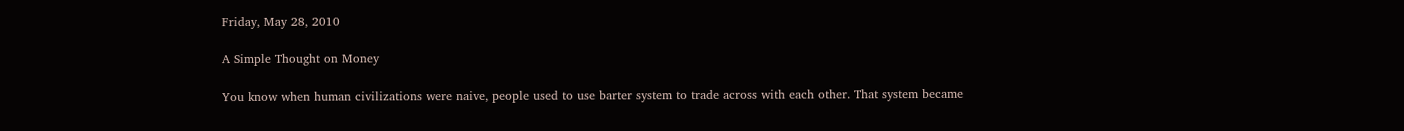Friday, May 28, 2010

A Simple Thought on Money

You know when human civilizations were naive, people used to use barter system to trade across with each other. That system became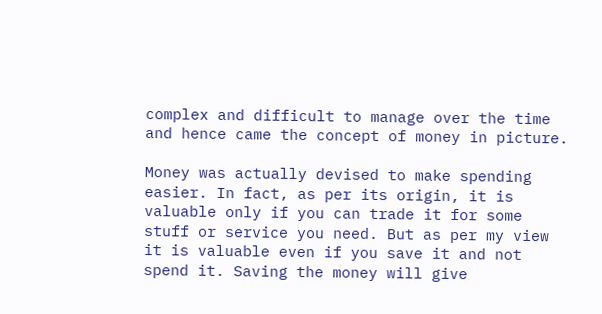complex and difficult to manage over the time and hence came the concept of money in picture.

Money was actually devised to make spending easier. In fact, as per its origin, it is valuable only if you can trade it for some stuff or service you need. But as per my view it is valuable even if you save it and not spend it. Saving the money will give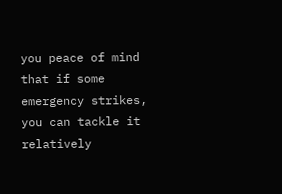you peace of mind that if some emergency strikes, you can tackle it relatively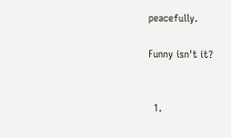peacefully.

Funny isn't it?


  1.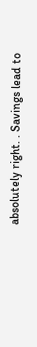absolutely right. . Savings lead to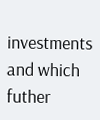investments and which futher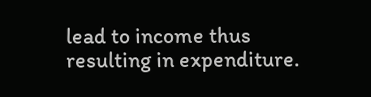lead to income thus resulting in expenditure.